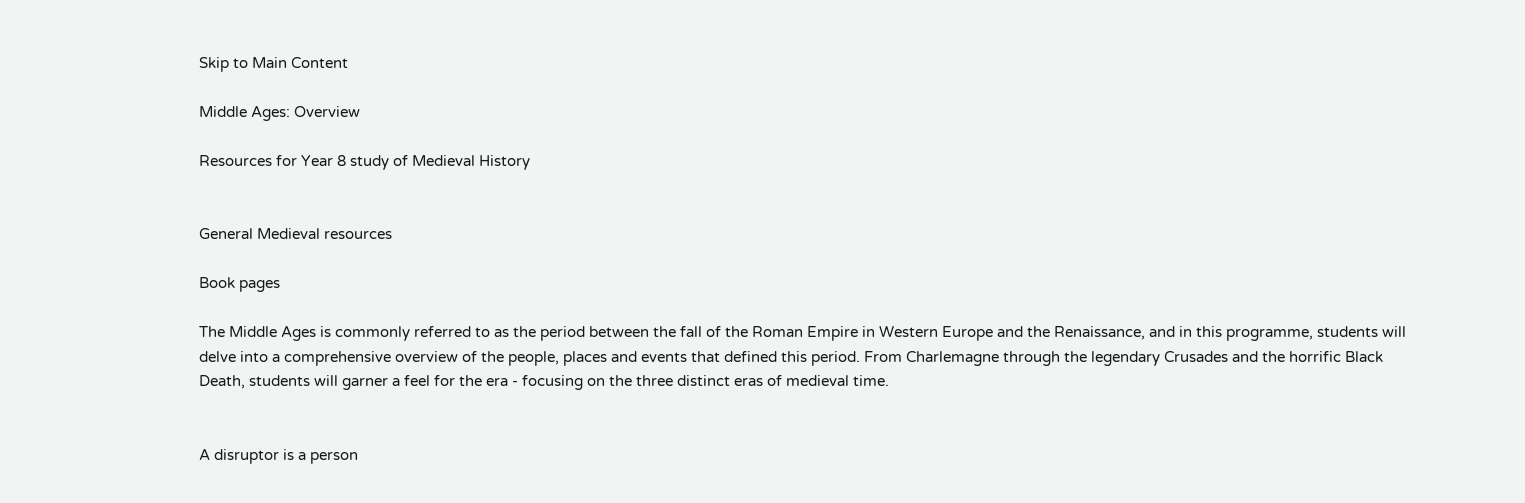Skip to Main Content

Middle Ages: Overview

Resources for Year 8 study of Medieval History


General Medieval resources

Book pages

The Middle Ages is commonly referred to as the period between the fall of the Roman Empire in Western Europe and the Renaissance, and in this programme, students will delve into a comprehensive overview of the people, places and events that defined this period. From Charlemagne through the legendary Crusades and the horrific Black Death, students will garner a feel for the era - focusing on the three distinct eras of medieval time.


A disruptor is a person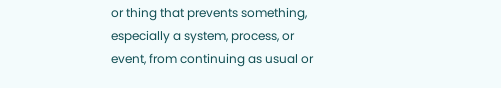or thing that prevents something, especially a system, process, or event, from continuing as usual or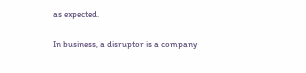as expected.

In business, a disruptor is a company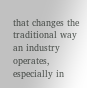that changes the traditional way an industry operates, especially in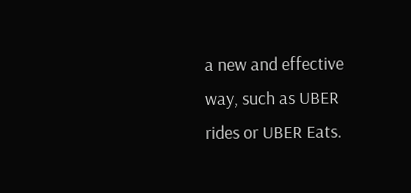a new and effective way, such as UBER rides or UBER Eats.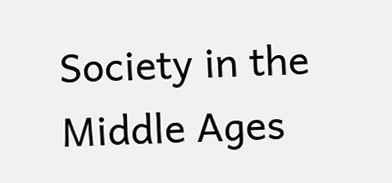Society in the Middle Ages